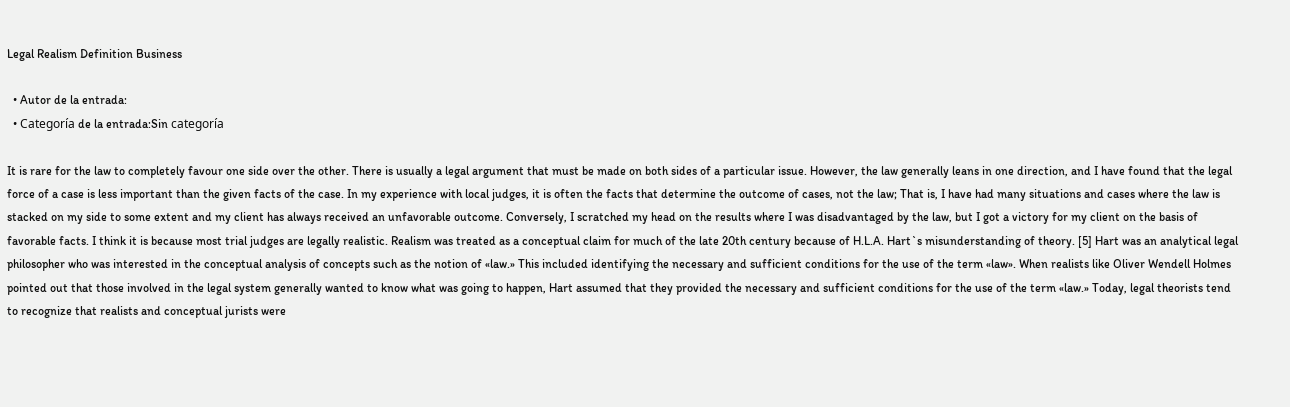Legal Realism Definition Business

  • Autor de la entrada:
  • Categoría de la entrada:Sin categoría

It is rare for the law to completely favour one side over the other. There is usually a legal argument that must be made on both sides of a particular issue. However, the law generally leans in one direction, and I have found that the legal force of a case is less important than the given facts of the case. In my experience with local judges, it is often the facts that determine the outcome of cases, not the law; That is, I have had many situations and cases where the law is stacked on my side to some extent and my client has always received an unfavorable outcome. Conversely, I scratched my head on the results where I was disadvantaged by the law, but I got a victory for my client on the basis of favorable facts. I think it is because most trial judges are legally realistic. Realism was treated as a conceptual claim for much of the late 20th century because of H.L.A. Hart`s misunderstanding of theory. [5] Hart was an analytical legal philosopher who was interested in the conceptual analysis of concepts such as the notion of «law.» This included identifying the necessary and sufficient conditions for the use of the term «law». When realists like Oliver Wendell Holmes pointed out that those involved in the legal system generally wanted to know what was going to happen, Hart assumed that they provided the necessary and sufficient conditions for the use of the term «law.» Today, legal theorists tend to recognize that realists and conceptual jurists were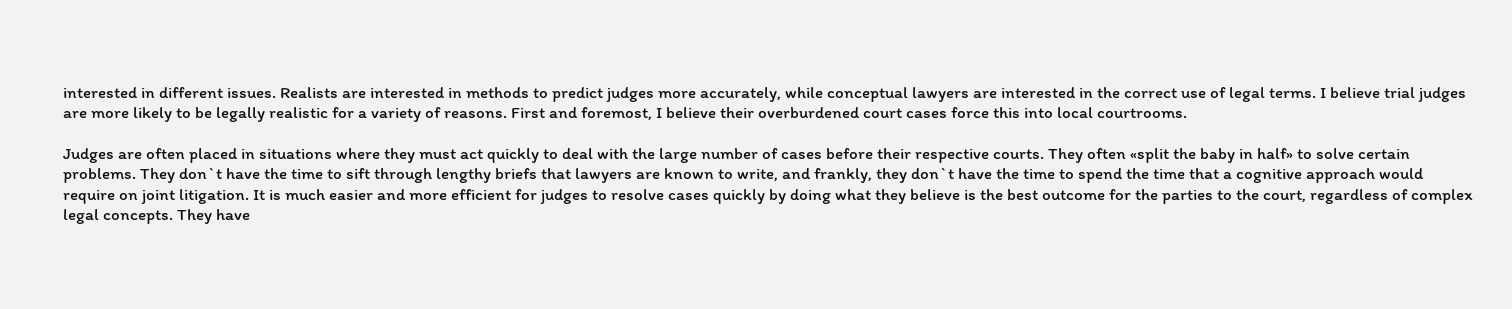interested in different issues. Realists are interested in methods to predict judges more accurately, while conceptual lawyers are interested in the correct use of legal terms. I believe trial judges are more likely to be legally realistic for a variety of reasons. First and foremost, I believe their overburdened court cases force this into local courtrooms.

Judges are often placed in situations where they must act quickly to deal with the large number of cases before their respective courts. They often «split the baby in half» to solve certain problems. They don`t have the time to sift through lengthy briefs that lawyers are known to write, and frankly, they don`t have the time to spend the time that a cognitive approach would require on joint litigation. It is much easier and more efficient for judges to resolve cases quickly by doing what they believe is the best outcome for the parties to the court, regardless of complex legal concepts. They have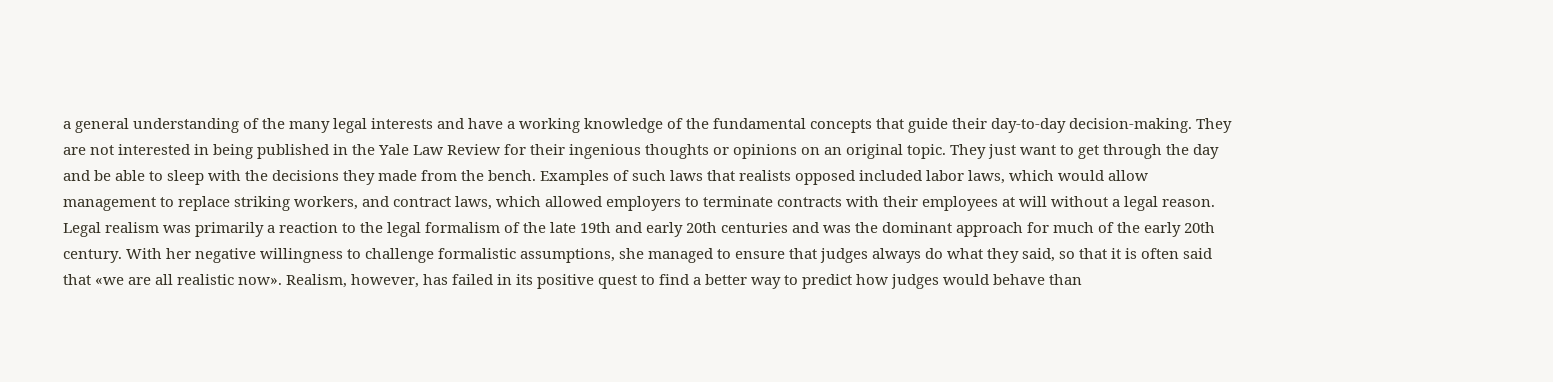a general understanding of the many legal interests and have a working knowledge of the fundamental concepts that guide their day-to-day decision-making. They are not interested in being published in the Yale Law Review for their ingenious thoughts or opinions on an original topic. They just want to get through the day and be able to sleep with the decisions they made from the bench. Examples of such laws that realists opposed included labor laws, which would allow management to replace striking workers, and contract laws, which allowed employers to terminate contracts with their employees at will without a legal reason. Legal realism was primarily a reaction to the legal formalism of the late 19th and early 20th centuries and was the dominant approach for much of the early 20th century. With her negative willingness to challenge formalistic assumptions, she managed to ensure that judges always do what they said, so that it is often said that «we are all realistic now». Realism, however, has failed in its positive quest to find a better way to predict how judges would behave than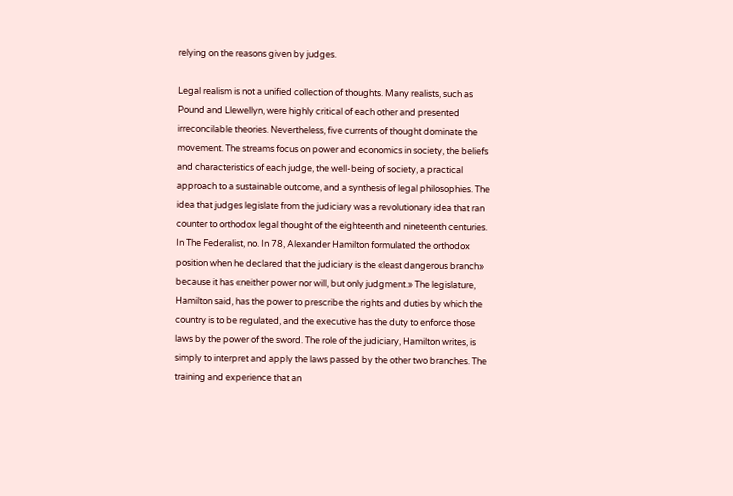relying on the reasons given by judges.

Legal realism is not a unified collection of thoughts. Many realists, such as Pound and Llewellyn, were highly critical of each other and presented irreconcilable theories. Nevertheless, five currents of thought dominate the movement. The streams focus on power and economics in society, the beliefs and characteristics of each judge, the well-being of society, a practical approach to a sustainable outcome, and a synthesis of legal philosophies. The idea that judges legislate from the judiciary was a revolutionary idea that ran counter to orthodox legal thought of the eighteenth and nineteenth centuries. In The Federalist, no. In 78, Alexander Hamilton formulated the orthodox position when he declared that the judiciary is the «least dangerous branch» because it has «neither power nor will, but only judgment.» The legislature, Hamilton said, has the power to prescribe the rights and duties by which the country is to be regulated, and the executive has the duty to enforce those laws by the power of the sword. The role of the judiciary, Hamilton writes, is simply to interpret and apply the laws passed by the other two branches. The training and experience that an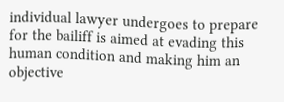individual lawyer undergoes to prepare for the bailiff is aimed at evading this human condition and making him an objective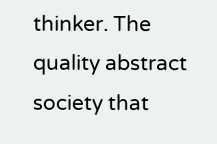thinker. The quality abstract society that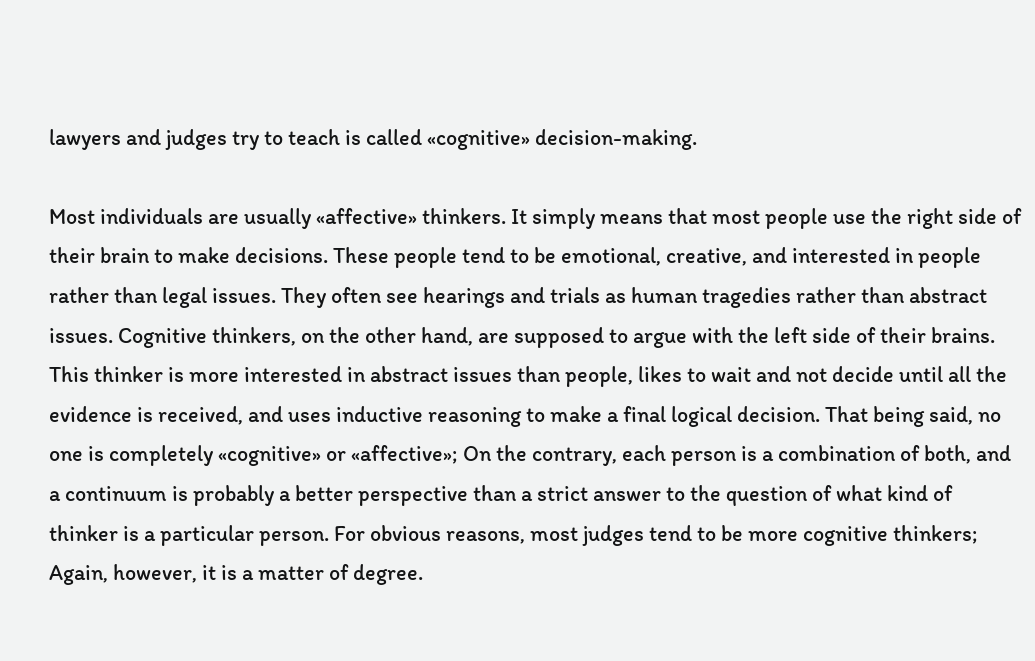lawyers and judges try to teach is called «cognitive» decision-making.

Most individuals are usually «affective» thinkers. It simply means that most people use the right side of their brain to make decisions. These people tend to be emotional, creative, and interested in people rather than legal issues. They often see hearings and trials as human tragedies rather than abstract issues. Cognitive thinkers, on the other hand, are supposed to argue with the left side of their brains. This thinker is more interested in abstract issues than people, likes to wait and not decide until all the evidence is received, and uses inductive reasoning to make a final logical decision. That being said, no one is completely «cognitive» or «affective»; On the contrary, each person is a combination of both, and a continuum is probably a better perspective than a strict answer to the question of what kind of thinker is a particular person. For obvious reasons, most judges tend to be more cognitive thinkers; Again, however, it is a matter of degree.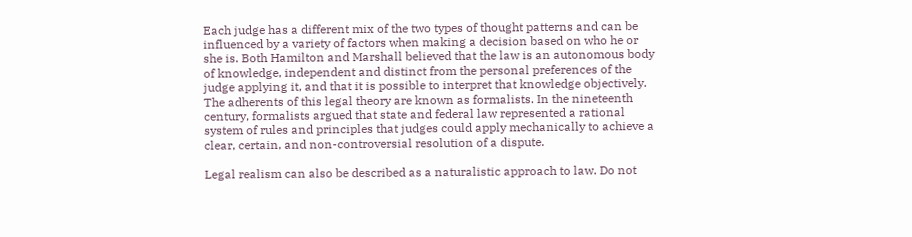Each judge has a different mix of the two types of thought patterns and can be influenced by a variety of factors when making a decision based on who he or she is. Both Hamilton and Marshall believed that the law is an autonomous body of knowledge, independent and distinct from the personal preferences of the judge applying it, and that it is possible to interpret that knowledge objectively. The adherents of this legal theory are known as formalists. In the nineteenth century, formalists argued that state and federal law represented a rational system of rules and principles that judges could apply mechanically to achieve a clear, certain, and non-controversial resolution of a dispute.

Legal realism can also be described as a naturalistic approach to law. Do not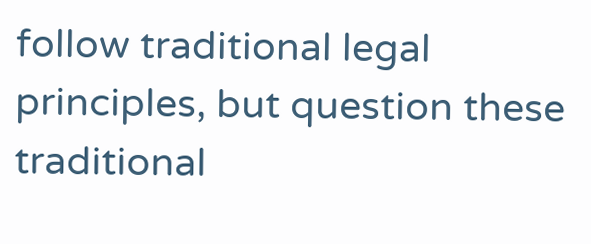follow traditional legal principles, but question these traditional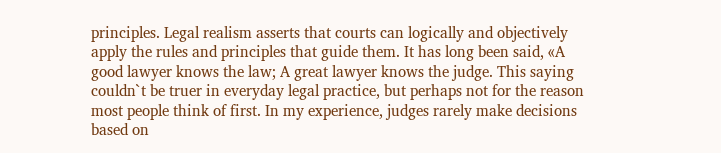principles. Legal realism asserts that courts can logically and objectively apply the rules and principles that guide them. It has long been said, «A good lawyer knows the law; A great lawyer knows the judge. This saying couldn`t be truer in everyday legal practice, but perhaps not for the reason most people think of first. In my experience, judges rarely make decisions based on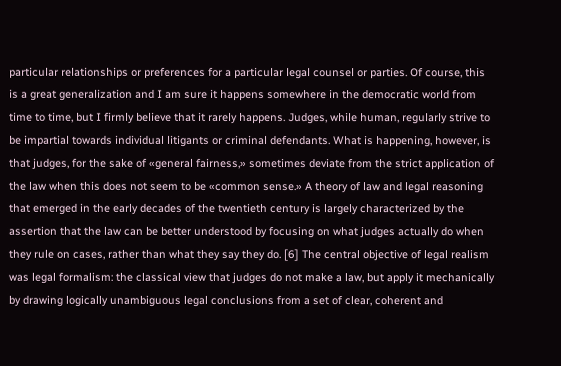particular relationships or preferences for a particular legal counsel or parties. Of course, this is a great generalization and I am sure it happens somewhere in the democratic world from time to time, but I firmly believe that it rarely happens. Judges, while human, regularly strive to be impartial towards individual litigants or criminal defendants. What is happening, however, is that judges, for the sake of «general fairness,» sometimes deviate from the strict application of the law when this does not seem to be «common sense.» A theory of law and legal reasoning that emerged in the early decades of the twentieth century is largely characterized by the assertion that the law can be better understood by focusing on what judges actually do when they rule on cases, rather than what they say they do. [6] The central objective of legal realism was legal formalism: the classical view that judges do not make a law, but apply it mechanically by drawing logically unambiguous legal conclusions from a set of clear, coherent and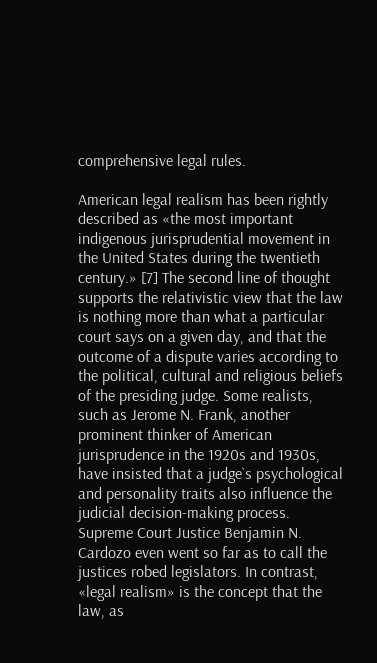comprehensive legal rules.

American legal realism has been rightly described as «the most important indigenous jurisprudential movement in the United States during the twentieth century.» [7] The second line of thought supports the relativistic view that the law is nothing more than what a particular court says on a given day, and that the outcome of a dispute varies according to the political, cultural and religious beliefs of the presiding judge. Some realists, such as Jerome N. Frank, another prominent thinker of American jurisprudence in the 1920s and 1930s, have insisted that a judge`s psychological and personality traits also influence the judicial decision-making process. Supreme Court Justice Benjamin N. Cardozo even went so far as to call the justices robed legislators. In contrast, «legal realism» is the concept that the law, as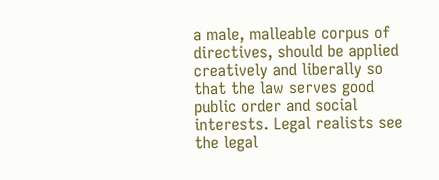a male, malleable corpus of directives, should be applied creatively and liberally so that the law serves good public order and social interests. Legal realists see the legal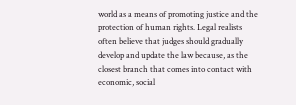world as a means of promoting justice and the protection of human rights. Legal realists often believe that judges should gradually develop and update the law because, as the closest branch that comes into contact with economic, social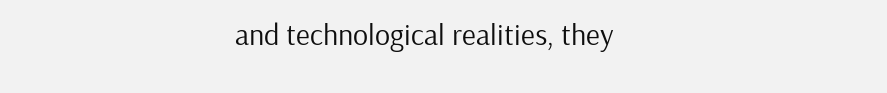and technological realities, they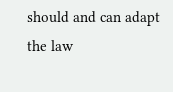should and can adapt the law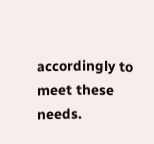accordingly to meet these needs.